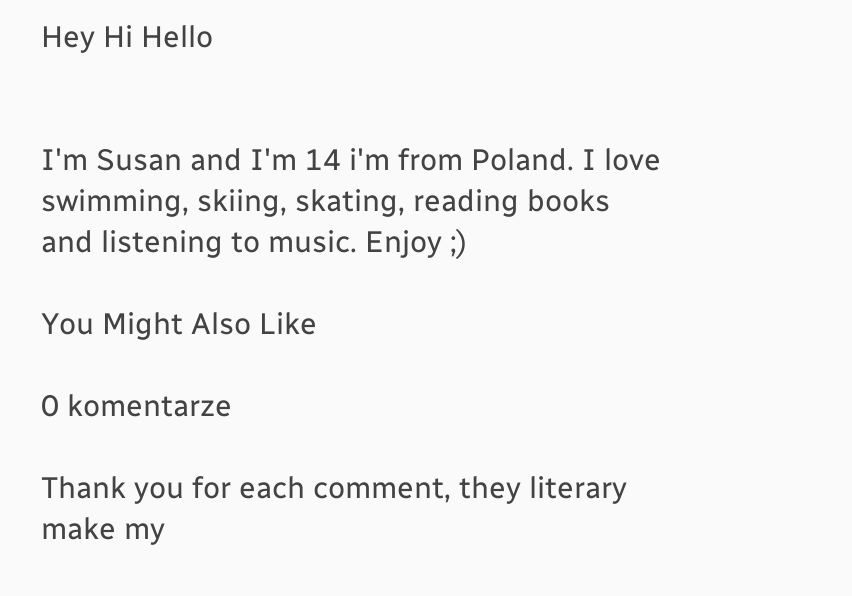Hey Hi Hello


I'm Susan and I'm 14 i'm from Poland. I love swimming, skiing, skating, reading books and listening to music. Enjoy ;)

You Might Also Like

0 komentarze

Thank you for each comment, they literary make my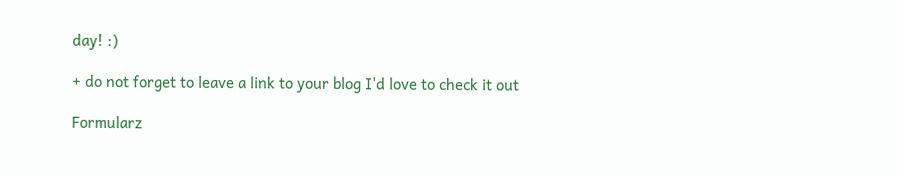day! :)

+ do not forget to leave a link to your blog I'd love to check it out

Formularz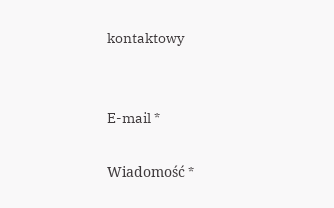kontaktowy


E-mail *

Wiadomość *